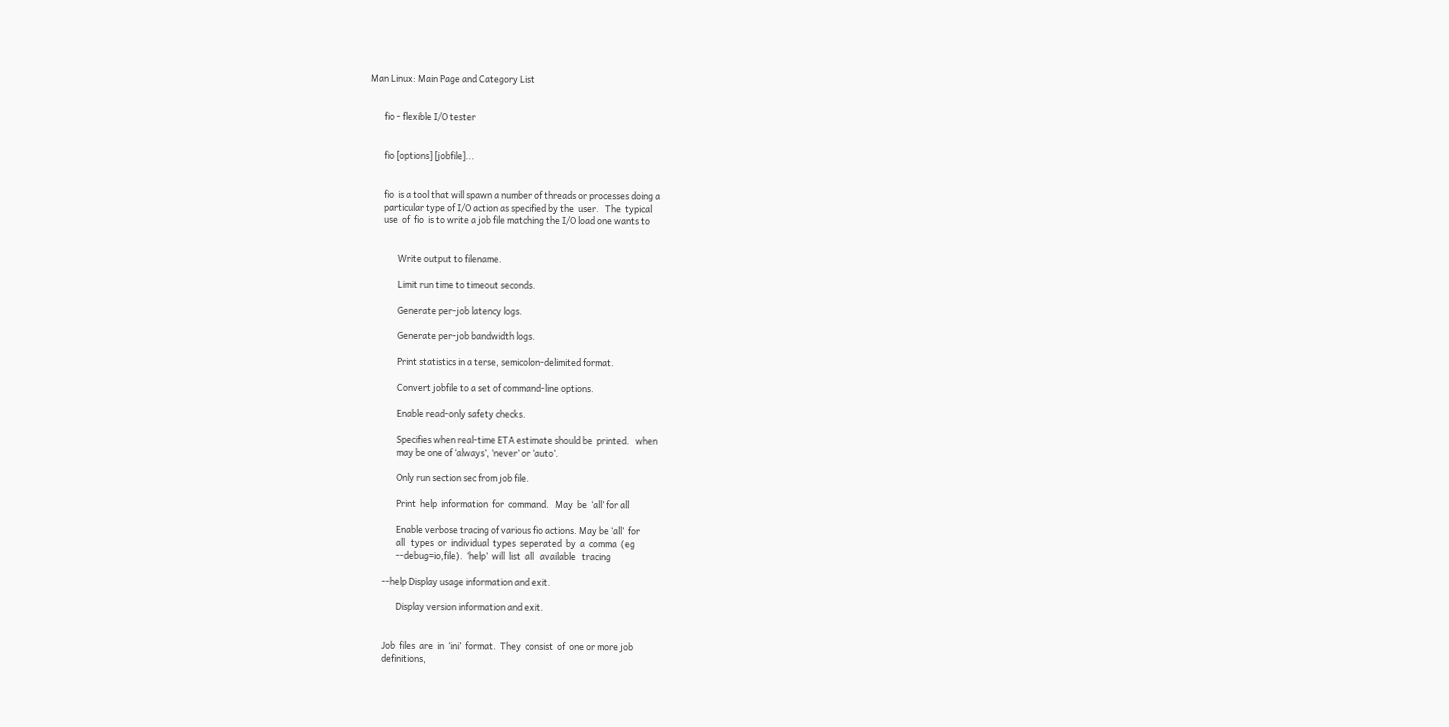Man Linux: Main Page and Category List


       fio - flexible I/O tester


       fio [options] [jobfile]...


       fio  is a tool that will spawn a number of threads or processes doing a
       particular type of I/O action as specified by the  user.   The  typical
       use  of  fio  is to write a job file matching the I/O load one wants to


              Write output to filename.

              Limit run time to timeout seconds.

              Generate per-job latency logs.

              Generate per-job bandwidth logs.

              Print statistics in a terse, semicolon-delimited format.

              Convert jobfile to a set of command-line options.

              Enable read-only safety checks.

              Specifies when real-time ETA estimate should be  printed.   when
              may be one of ‘always’, ‘never’ or ‘auto’.

              Only run section sec from job file.

              Print  help  information  for  command.   May  be  ‘all’ for all

              Enable verbose tracing of various fio actions. May be ‘all’  for
              all   types  or  individual  types  seperated  by  a  comma  (eg
              --debug=io,file).  ‘help’  will  list  all   available   tracing

       --help Display usage information and exit.

              Display version information and exit.


       Job  files  are  in  ‘ini’  format.  They  consist  of  one or more job
       definitions,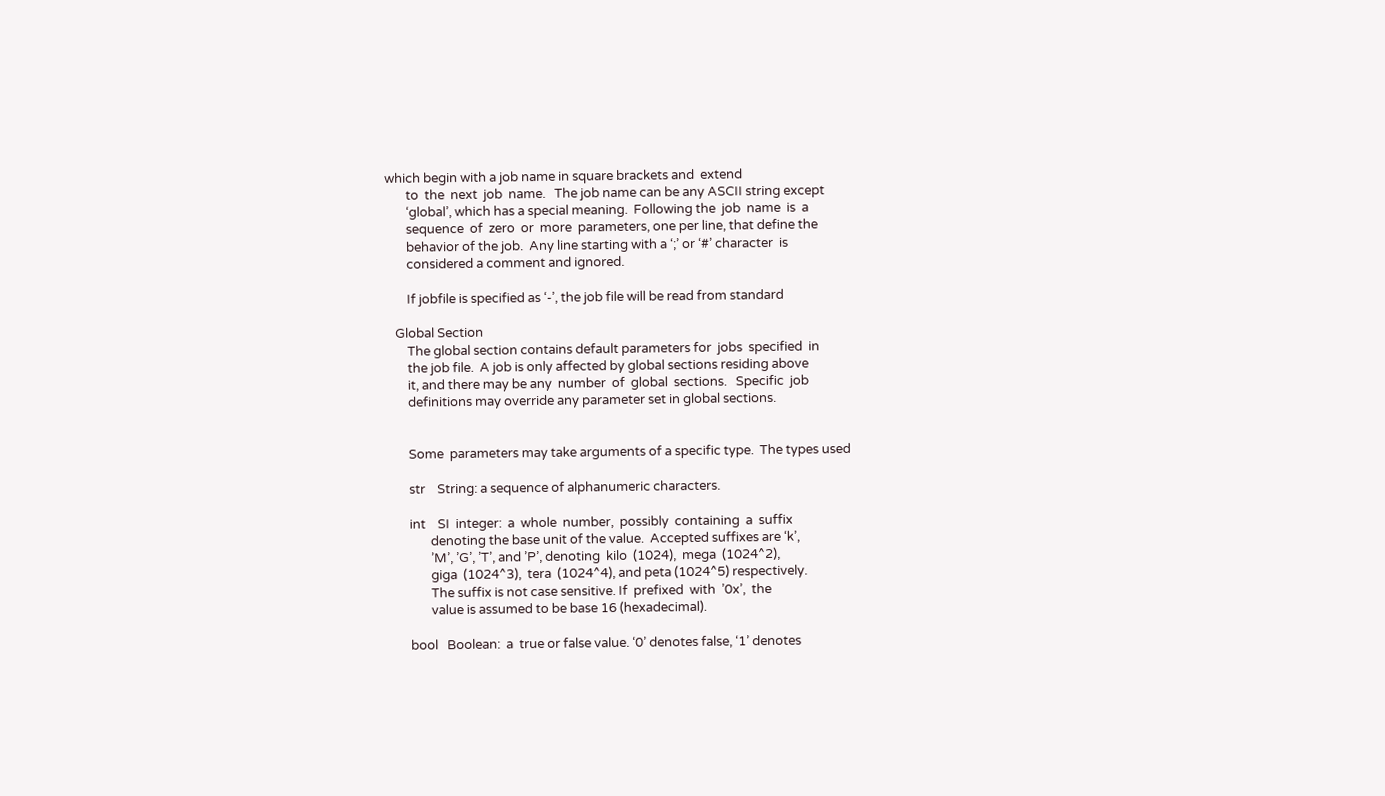which begin with a job name in square brackets and  extend
       to  the  next  job  name.   The job name can be any ASCII string except
       ‘global’, which has a special meaning.  Following the  job  name  is  a
       sequence  of  zero  or  more  parameters, one per line, that define the
       behavior of the job.  Any line starting with a ‘;’ or ‘#’ character  is
       considered a comment and ignored.

       If jobfile is specified as ‘-’, the job file will be read from standard

   Global Section
       The global section contains default parameters for  jobs  specified  in
       the job file.  A job is only affected by global sections residing above
       it, and there may be any  number  of  global  sections.   Specific  job
       definitions may override any parameter set in global sections.


       Some  parameters may take arguments of a specific type.  The types used

       str    String: a sequence of alphanumeric characters.

       int    SI  integer:  a  whole  number,  possibly  containing  a  suffix
              denoting the base unit of the value.  Accepted suffixes are ‘k’,
              ’M’, ’G’, ’T’, and ’P’, denoting  kilo  (1024),  mega  (1024^2),
              giga  (1024^3),  tera  (1024^4), and peta (1024^5) respectively.
              The suffix is not case sensitive. If  prefixed  with  ’0x’,  the
              value is assumed to be base 16 (hexadecimal).

       bool   Boolean:  a  true or false value. ‘0’ denotes false, ‘1’ denotes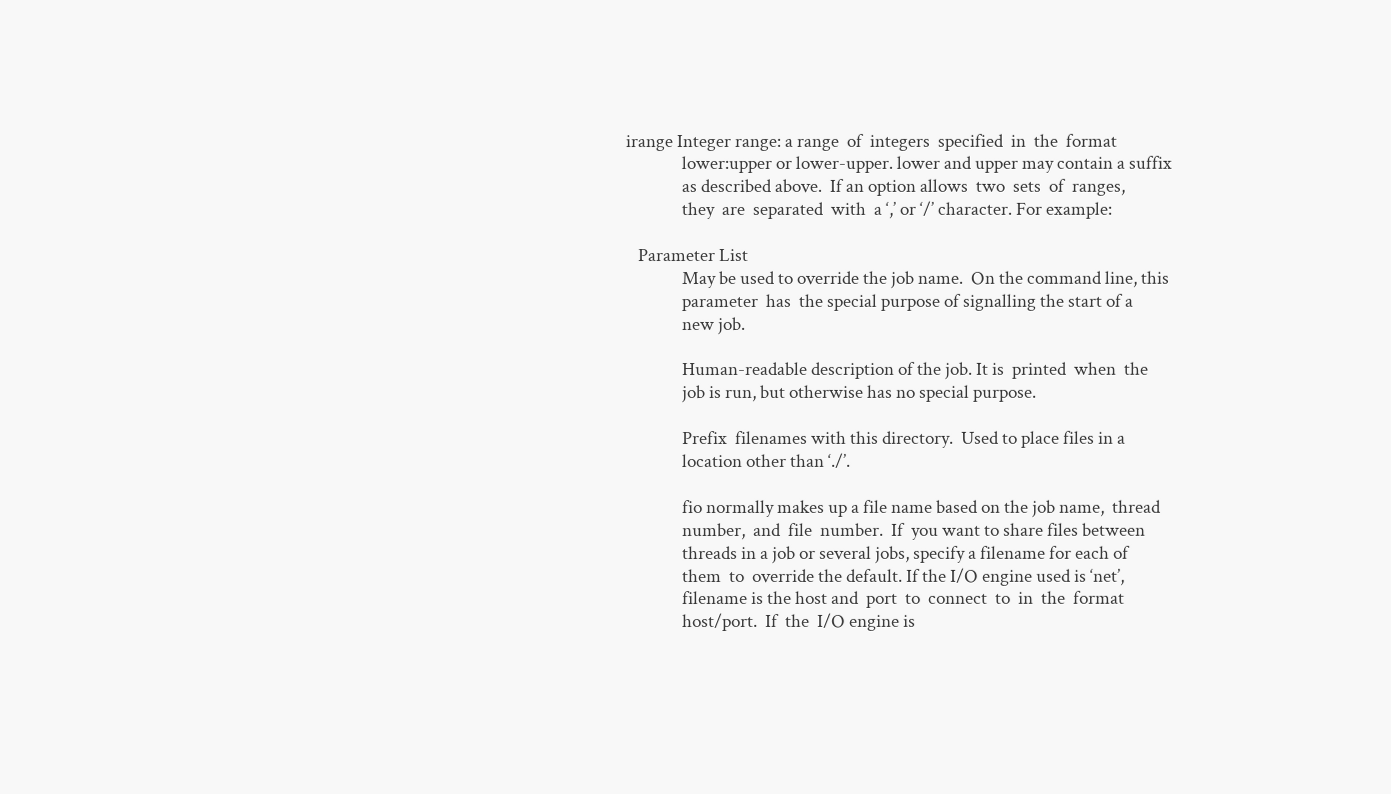irange Integer range: a range  of  integers  specified  in  the  format
              lower:upper or lower-upper. lower and upper may contain a suffix
              as described above.  If an option allows  two  sets  of  ranges,
              they  are  separated  with  a ‘,’ or ‘/’ character. For example:

   Parameter List
              May be used to override the job name.  On the command line, this
              parameter  has  the special purpose of signalling the start of a
              new job.

              Human-readable description of the job. It is  printed  when  the
              job is run, but otherwise has no special purpose.

              Prefix  filenames with this directory.  Used to place files in a
              location other than ‘./’.

              fio normally makes up a file name based on the job name,  thread
              number,  and  file  number.  If  you want to share files between
              threads in a job or several jobs, specify a filename for each of
              them  to  override the default. If the I/O engine used is ‘net’,
              filename is the host and  port  to  connect  to  in  the  format
              host/port.  If  the  I/O engine is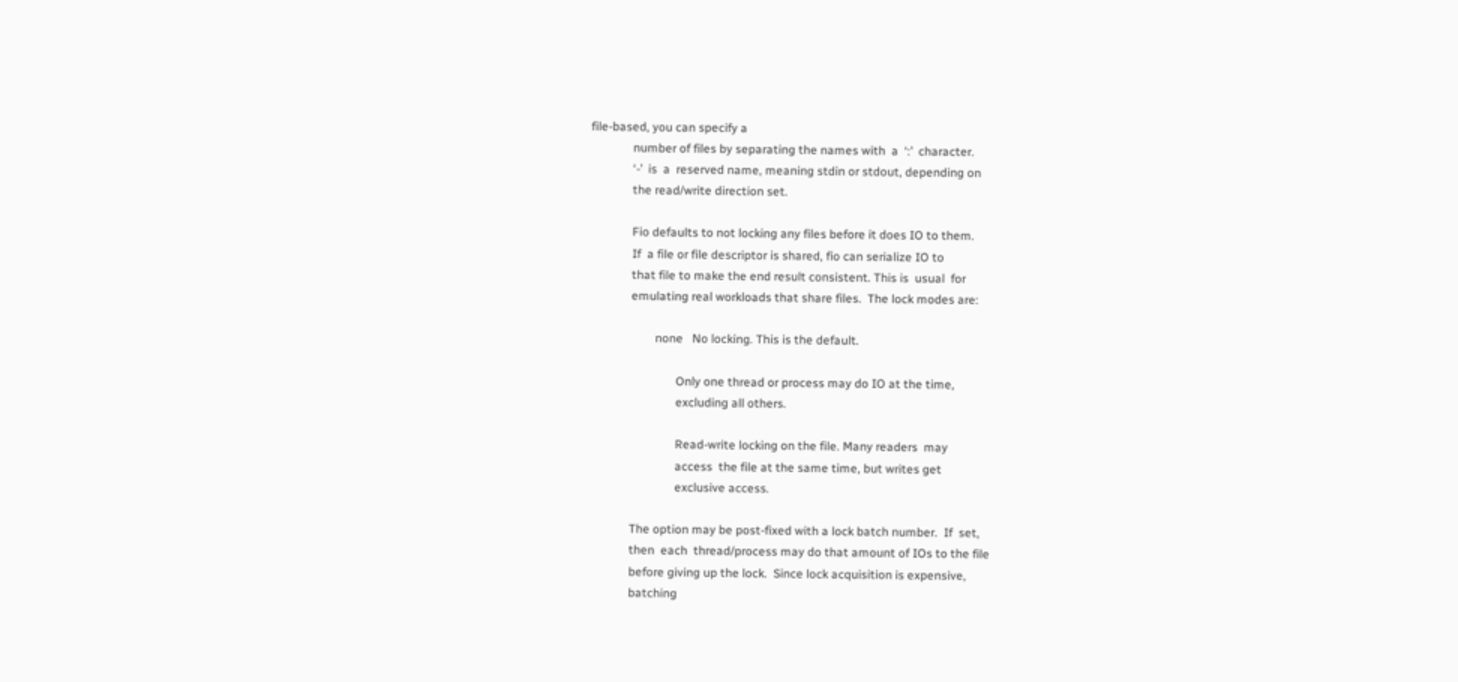file-based, you can specify a
              number of files by separating the names with  a  ‘:’  character.
              ‘-’  is  a  reserved name, meaning stdin or stdout, depending on
              the read/write direction set.

              Fio defaults to not locking any files before it does IO to them.
              If  a file or file descriptor is shared, fio can serialize IO to
              that file to make the end result consistent. This is  usual  for
              emulating real workloads that share files.  The lock modes are:

                      none   No locking. This is the default.

                             Only one thread or process may do IO at the time,
                             excluding all others.

                             Read-write locking on the file. Many readers  may
                             access  the file at the same time, but writes get
                             exclusive access.

              The option may be post-fixed with a lock batch number.  If  set,
              then  each  thread/process may do that amount of IOs to the file
              before giving up the lock.  Since lock acquisition is expensive,
              batching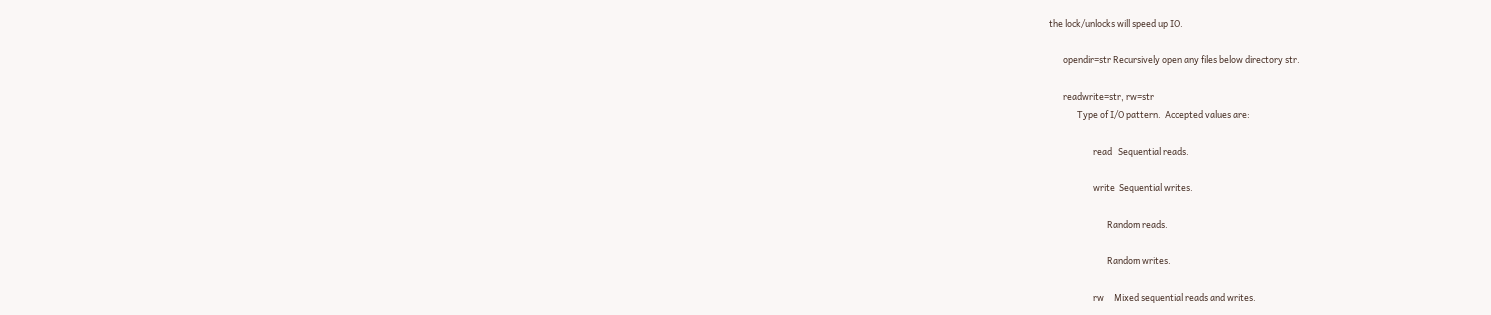the lock/unlocks will speed up IO.

       opendir=str Recursively open any files below directory str.

       readwrite=str, rw=str
              Type of I/O pattern.  Accepted values are:

                      read   Sequential reads.

                      write  Sequential writes.

                             Random reads.

                             Random writes.

                      rw     Mixed sequential reads and writes.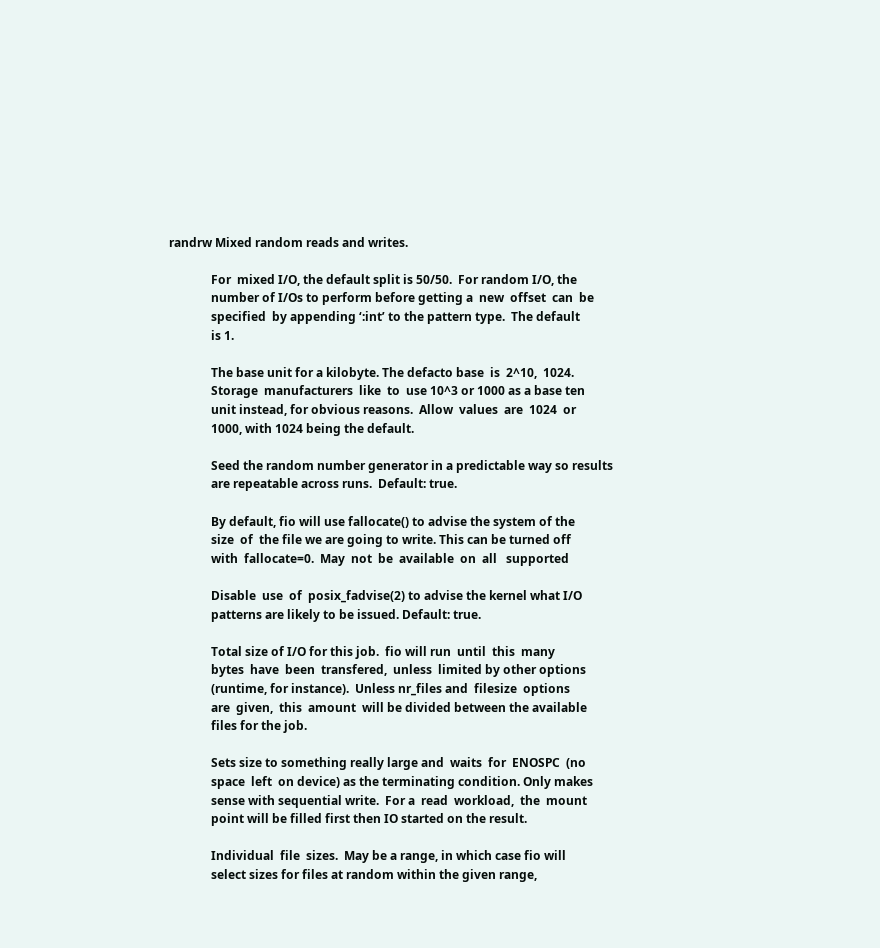randrw Mixed random reads and writes.

              For  mixed I/O, the default split is 50/50.  For random I/O, the
              number of I/Os to perform before getting a  new  offset  can  be
              specified  by appending ‘:int’ to the pattern type.  The default
              is 1.

              The base unit for a kilobyte. The defacto base  is  2^10,  1024.
              Storage  manufacturers  like  to  use 10^3 or 1000 as a base ten
              unit instead, for obvious reasons.  Allow  values  are  1024  or
              1000, with 1024 being the default.

              Seed the random number generator in a predictable way so results
              are repeatable across runs.  Default: true.

              By default, fio will use fallocate() to advise the system of the
              size  of  the file we are going to write. This can be turned off
              with  fallocate=0.  May  not  be  available  on  all   supported

              Disable  use  of  posix_fadvise(2) to advise the kernel what I/O
              patterns are likely to be issued. Default: true.

              Total size of I/O for this job.  fio will run  until  this  many
              bytes  have  been  transfered,  unless  limited by other options
              (runtime, for instance).  Unless nr_files and  filesize  options
              are  given,  this  amount  will be divided between the available
              files for the job.

              Sets size to something really large and  waits  for  ENOSPC  (no
              space  left  on device) as the terminating condition. Only makes
              sense with sequential write.  For a  read  workload,  the  mount
              point will be filled first then IO started on the result.

              Individual  file  sizes.  May be a range, in which case fio will
              select sizes for files at random within the given range,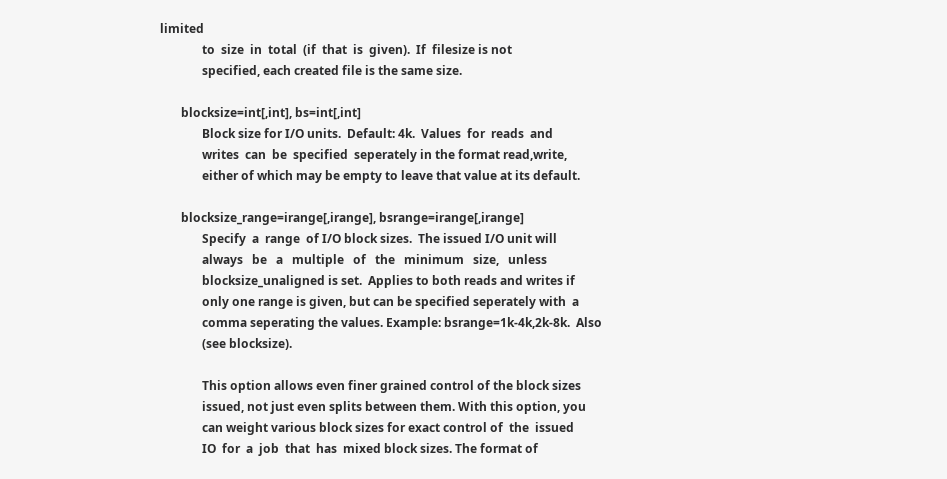limited
              to  size  in  total  (if  that  is  given).  If  filesize is not
              specified, each created file is the same size.

       blocksize=int[,int], bs=int[,int]
              Block size for I/O units.  Default: 4k.  Values  for  reads  and
              writes  can  be  specified  seperately in the format read,write,
              either of which may be empty to leave that value at its default.

       blocksize_range=irange[,irange], bsrange=irange[,irange]
              Specify  a  range  of I/O block sizes.  The issued I/O unit will
              always   be   a   multiple   of   the   minimum   size,   unless
              blocksize_unaligned is set.  Applies to both reads and writes if
              only one range is given, but can be specified seperately with  a
              comma seperating the values. Example: bsrange=1k-4k,2k-8k.  Also
              (see blocksize).

              This option allows even finer grained control of the block sizes
              issued, not just even splits between them. With this option, you
              can weight various block sizes for exact control of  the  issued
              IO  for  a  job  that  has  mixed block sizes. The format of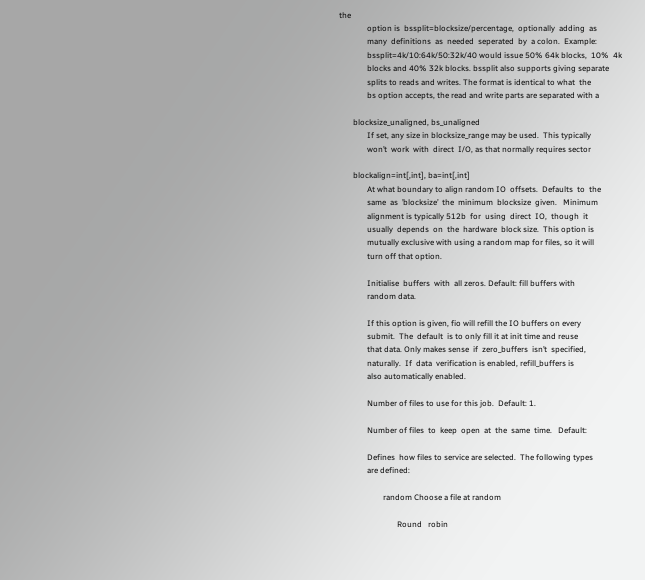the
              option is  bssplit=blocksize/percentage,  optionally  adding  as
              many  definitions  as  needed  seperated  by  a colon.  Example:
              bssplit=4k/10:64k/50:32k/40 would issue 50% 64k blocks,  10%  4k
              blocks and 40% 32k blocks. bssplit also supports giving separate
              splits to reads and writes. The format is identical to what  the
              bs option accepts, the read and write parts are separated with a

       blocksize_unaligned, bs_unaligned
              If set, any size in blocksize_range may be used.  This typically
              won’t  work  with  direct  I/O, as that normally requires sector

       blockalign=int[,int], ba=int[,int]
              At what boundary to align random IO  offsets.  Defaults  to  the
              same  as  ’blocksize’  the  minimum  blocksize  given.   Minimum
              alignment is typically 512b  for  using  direct  IO,  though  it
              usually  depends  on  the  hardware  block size.  This option is
              mutually exclusive with using a random map for files, so it will
              turn off that option.

              Initialise  buffers  with  all zeros. Default: fill buffers with
              random data.

              If this option is given, fio will refill the IO buffers on every
              submit.  The  default  is to only fill it at init time and reuse
              that data. Only makes sense  if  zero_buffers  isn’t  specified,
              naturally.  If  data  verification is enabled, refill_buffers is
              also automatically enabled.

              Number of files to use for this job.  Default: 1.

              Number of files  to  keep  open  at  the  same  time.   Default:

              Defines  how files to service are selected.  The following types
              are defined:

                      random Choose a file at random

                             Round   robin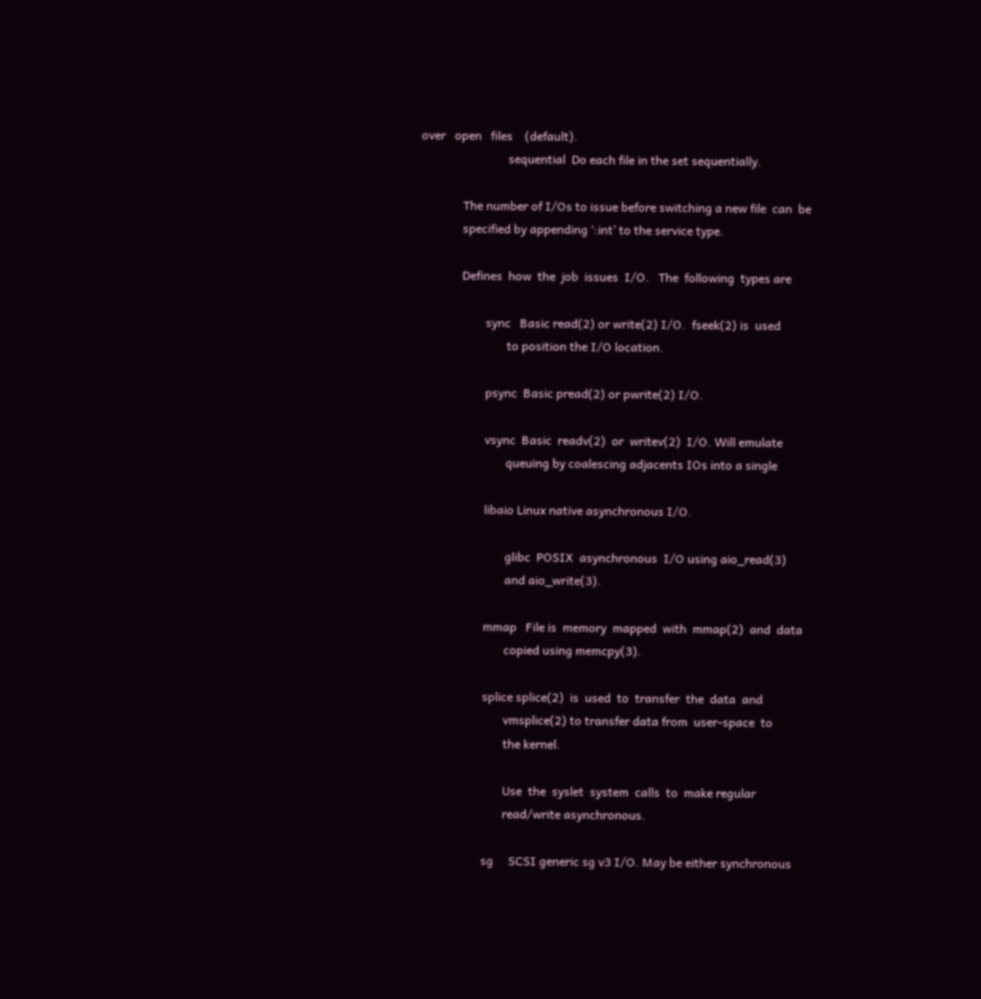over   open   files    (default).
                             sequential  Do each file in the set sequentially.

              The number of I/Os to issue before switching a new file  can  be
              specified by appending ‘:int’ to the service type.

              Defines  how  the  job  issues  I/O.   The  following  types are

                      sync   Basic read(2) or write(2) I/O.  fseek(2) is  used
                             to position the I/O location.

                      psync  Basic pread(2) or pwrite(2) I/O.

                      vsync  Basic  readv(2)  or  writev(2)  I/O. Will emulate
                             queuing by coalescing adjacents IOs into a single

                      libaio Linux native asynchronous I/O.

                             glibc  POSIX  asynchronous  I/O using aio_read(3)
                             and aio_write(3).

                      mmap   File is  memory  mapped  with  mmap(2)  and  data
                             copied using memcpy(3).

                      splice splice(2)  is  used  to  transfer  the  data  and
                             vmsplice(2) to transfer data from  user-space  to
                             the kernel.

                             Use  the  syslet  system  calls  to  make regular
                             read/write asynchronous.

                      sg     SCSI generic sg v3 I/O. May be either synchronous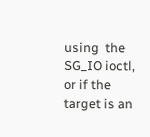using  the SG_IO ioctl, or if the target is an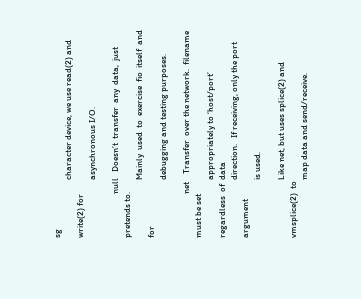sg
                             character device, we use read(2) and write(2) for
                             asynchronous I/O.

                      null   Doesn’t  transfer  any  data,  just  pretends to.
                             Mainly  used  to  exercise  fio  itself  and  for
                             debugging and testing purposes.

                      net    Transfer  over the network.  filename must be set
                             appropriately to ‘host/port’ regardless  of  data
                             direction.   If receiving, only the port argument
                             is used.

                             Like net, but uses splice(2) and  vmsplice(2)  to
                             map data and send/receive.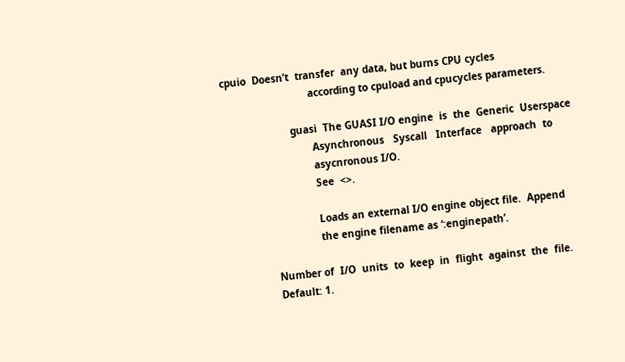cpuio  Doesn’t  transfer  any data, but burns CPU cycles
                             according to cpuload and cpucycles parameters.

                      guasi  The GUASI I/O engine  is  the  Generic  Userspace
                             Asynchronous   Syscall   Interface   approach  to
                             asycnronous I/O.
                             See  <>.

                             Loads an external I/O engine object file.  Append
                             the engine filename as ‘:enginepath’.

              Number of  I/O  units  to  keep  in  flight  against  the  file.
              Default: 1.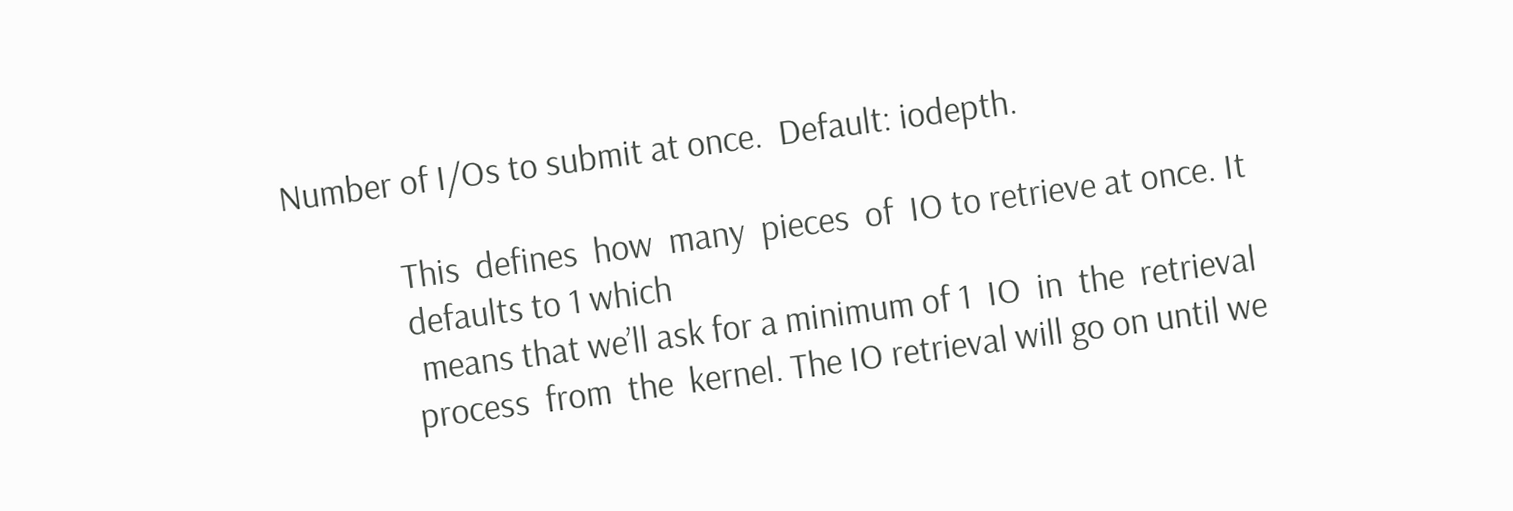Number of I/Os to submit at once.  Default: iodepth.

              This  defines  how  many  pieces  of  IO to retrieve at once. It
              defaults to 1 which
               means that we’ll ask for a minimum of 1  IO  in  the  retrieval
              process  from  the  kernel. The IO retrieval will go on until we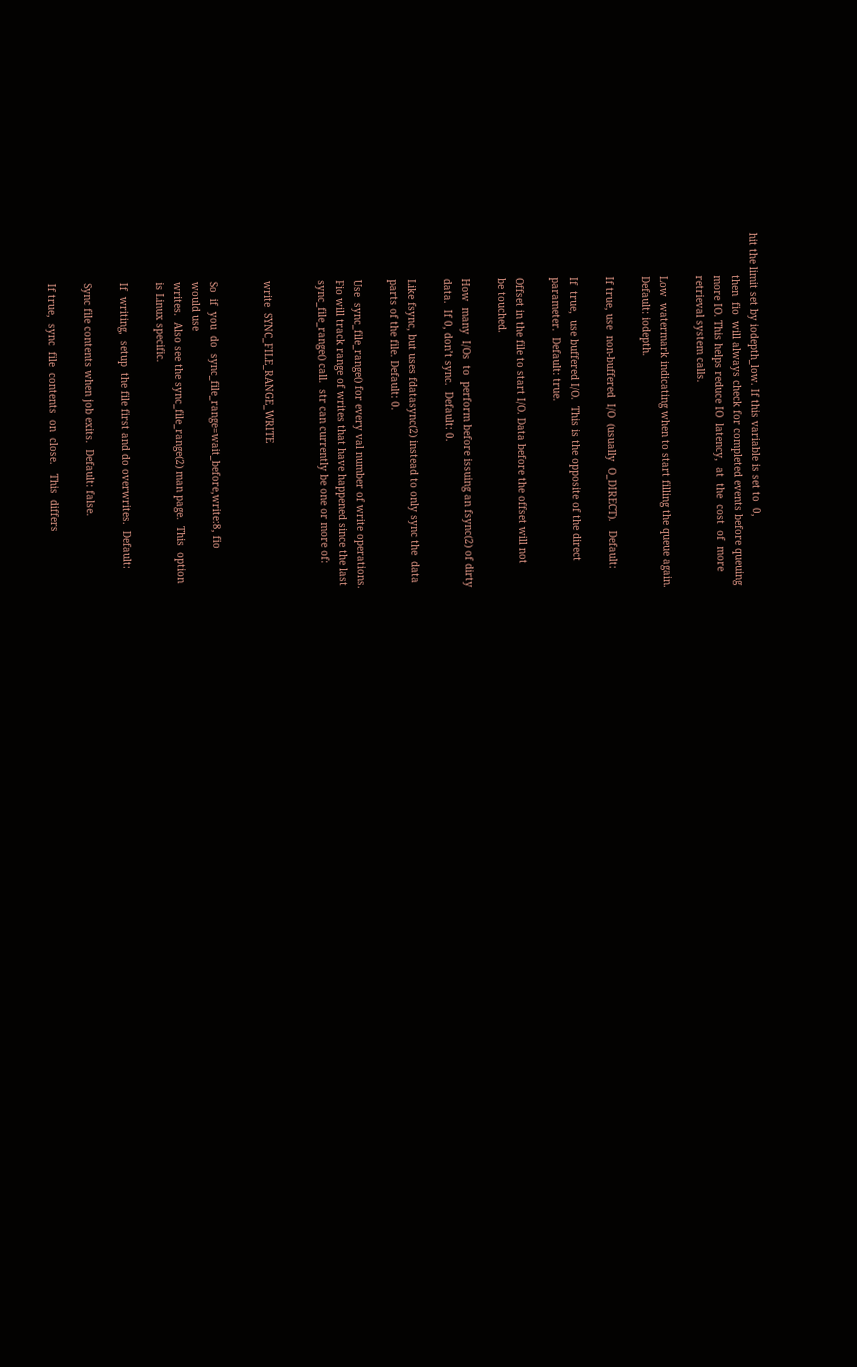hit the limit set by iodepth_low. If this variable is set to  0,
              then  fio  will always check for completed events before queuing
              more IO. This helps reduce IO  latency,  at  the  cost  of  more
              retrieval system calls.

              Low  watermark indicating when to start filling the queue again.
              Default: iodepth.

              If true, use  non-buffered  I/O  (usually  O_DIRECT).   Default:

              If  true,  use buffered I/O.  This is the opposite of the direct
              parameter.  Default: true.

              Offset in the file to start I/O. Data before the offset will not
              be touched.

              How  many  I/Os  to  perform before issuing an fsync(2) of dirty
              data.  If 0, don’t sync.  Default: 0.

              Like fsync, but uses fdatasync(2) instead to only sync the  data
              parts of the file. Default: 0.

              Use  sync_file_range() for every val number of write operations.
              Fio will track range of writes that have happened since the last
              sync_file_range() call.  str can currently be one or more of:


              write  SYNC_FILE_RANGE_WRITE


              So  if  you  do  sync_file_range=wait_before,write:8, fio
              would use
              writes.  Also see the sync_file_range(2) man page.  This  option
              is Linux specific.

              If  writing,  setup  the file first and do overwrites.  Default:

              Sync file contents when job exits.  Default: false.

              If true,  sync  file  contents  on  close.   This  differs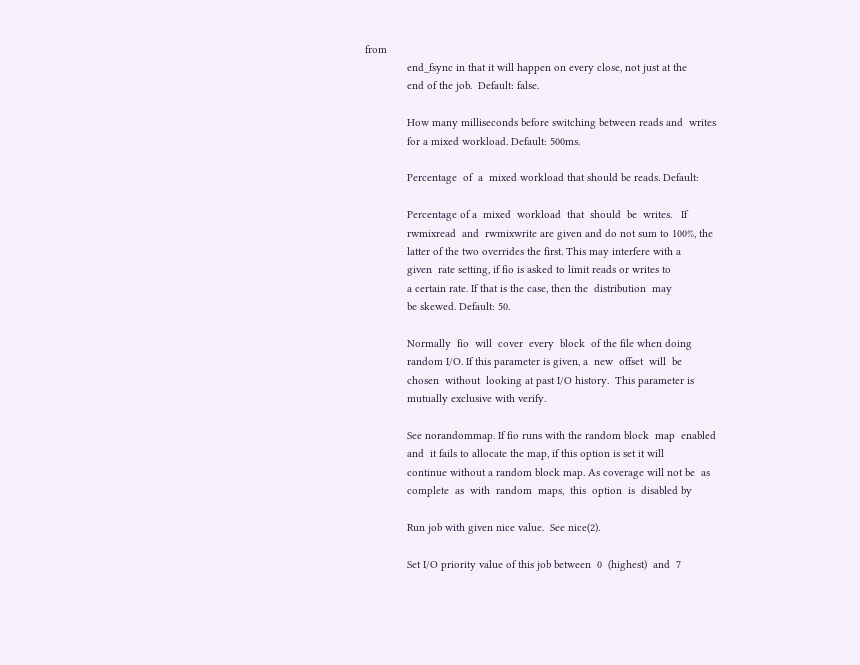from
              end_fsync in that it will happen on every close, not just at the
              end of the job.  Default: false.

              How many milliseconds before switching between reads and  writes
              for a mixed workload. Default: 500ms.

              Percentage  of  a  mixed workload that should be reads. Default:

              Percentage of a  mixed  workload  that  should  be  writes.   If
              rwmixread  and  rwmixwrite are given and do not sum to 100%, the
              latter of the two overrides the first. This may interfere with a
              given  rate setting, if fio is asked to limit reads or writes to
              a certain rate. If that is the case, then the  distribution  may
              be skewed. Default: 50.

              Normally  fio  will  cover  every  block  of the file when doing
              random I/O. If this parameter is given, a  new  offset  will  be
              chosen  without  looking at past I/O history.  This parameter is
              mutually exclusive with verify.

              See norandommap. If fio runs with the random block  map  enabled
              and  it fails to allocate the map, if this option is set it will
              continue without a random block map. As coverage will not be  as
              complete  as  with  random  maps,  this  option  is  disabled by

              Run job with given nice value.  See nice(2).

              Set I/O priority value of this job between  0  (highest)  and  7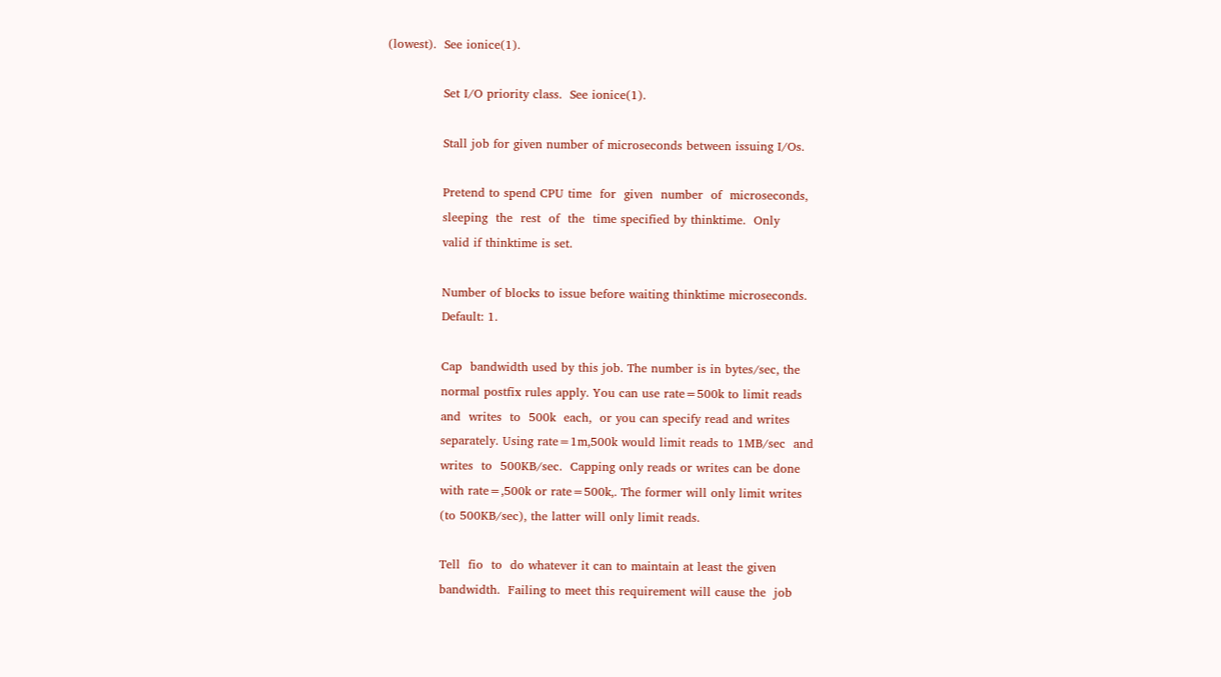(lowest).  See ionice(1).

              Set I/O priority class.  See ionice(1).

              Stall job for given number of microseconds between issuing I/Os.

              Pretend to spend CPU time  for  given  number  of  microseconds,
              sleeping  the  rest  of  the  time specified by thinktime.  Only
              valid if thinktime is set.

              Number of blocks to issue before waiting thinktime microseconds.
              Default: 1.

              Cap  bandwidth used by this job. The number is in bytes/sec, the
              normal postfix rules apply. You can use rate=500k to limit reads
              and  writes  to  500k  each,  or you can specify read and writes
              separately. Using rate=1m,500k would limit reads to 1MB/sec  and
              writes  to  500KB/sec.  Capping only reads or writes can be done
              with rate=,500k or rate=500k,. The former will only limit writes
              (to 500KB/sec), the latter will only limit reads.

              Tell  fio  to  do whatever it can to maintain at least the given
              bandwidth.  Failing to meet this requirement will cause the  job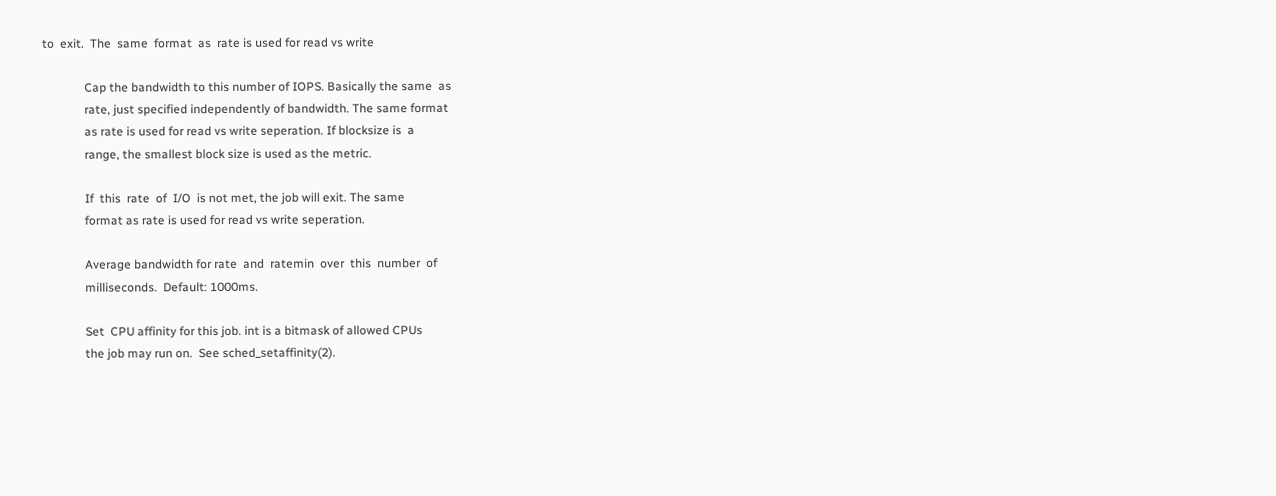to  exit.  The  same  format  as  rate is used for read vs write

              Cap the bandwidth to this number of IOPS. Basically the same  as
              rate, just specified independently of bandwidth. The same format
              as rate is used for read vs write seperation. If blocksize is  a
              range, the smallest block size is used as the metric.

              If  this  rate  of  I/O  is not met, the job will exit. The same
              format as rate is used for read vs write seperation.

              Average bandwidth for rate  and  ratemin  over  this  number  of
              milliseconds.  Default: 1000ms.

              Set  CPU affinity for this job. int is a bitmask of allowed CPUs
              the job may run on.  See sched_setaffinity(2).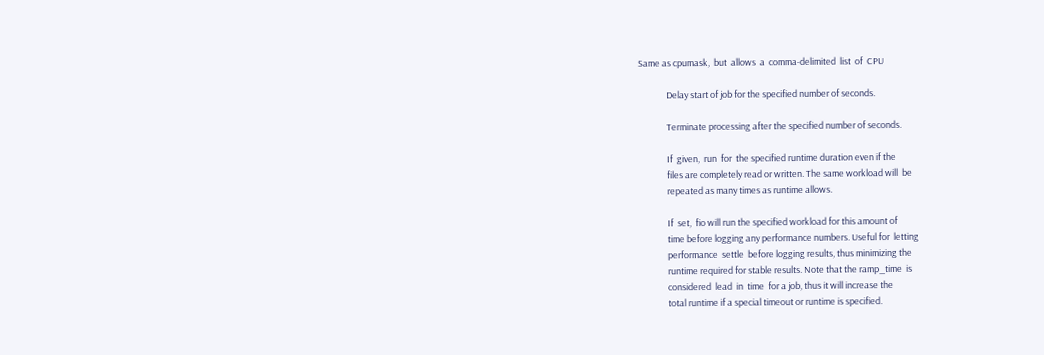Same as cpumask,  but  allows  a  comma-delimited  list  of  CPU

              Delay start of job for the specified number of seconds.

              Terminate processing after the specified number of seconds.

              If  given,  run  for  the specified runtime duration even if the
              files are completely read or written. The same workload will  be
              repeated as many times as runtime allows.

              If  set,  fio will run the specified workload for this amount of
              time before logging any performance numbers. Useful for  letting
              performance  settle  before logging results, thus minimizing the
              runtime required for stable results. Note that the ramp_time  is
              considered  lead  in  time  for a job, thus it will increase the
              total runtime if a special timeout or runtime is specified.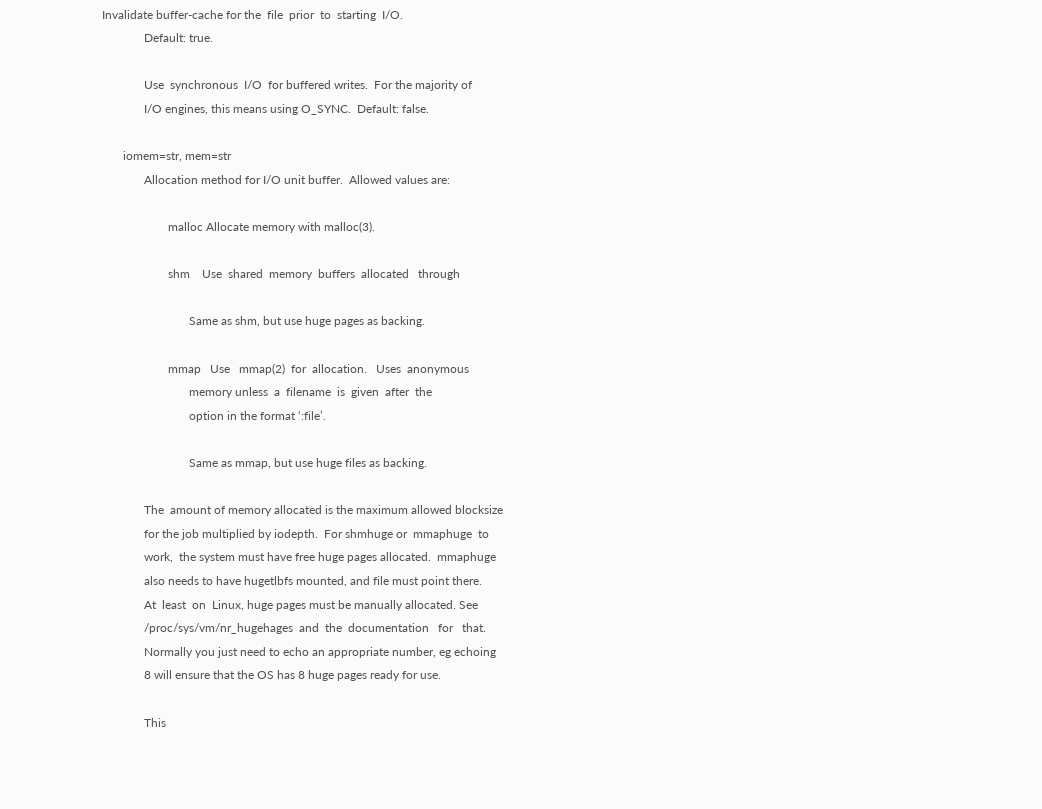Invalidate buffer-cache for the  file  prior  to  starting  I/O.
              Default: true.

              Use  synchronous  I/O  for buffered writes.  For the majority of
              I/O engines, this means using O_SYNC.  Default: false.

       iomem=str, mem=str
              Allocation method for I/O unit buffer.  Allowed values are:

                      malloc Allocate memory with malloc(3).

                      shm    Use  shared  memory  buffers  allocated   through

                             Same as shm, but use huge pages as backing.

                      mmap   Use   mmap(2)  for  allocation.   Uses  anonymous
                             memory unless  a  filename  is  given  after  the
                             option in the format ‘:file’.

                             Same as mmap, but use huge files as backing.

              The  amount of memory allocated is the maximum allowed blocksize
              for the job multiplied by iodepth.  For shmhuge or  mmaphuge  to
              work,  the system must have free huge pages allocated.  mmaphuge
              also needs to have hugetlbfs mounted, and file must point there.
              At  least  on  Linux, huge pages must be manually allocated. See
              /proc/sys/vm/nr_hugehages  and  the  documentation   for   that.
              Normally you just need to echo an appropriate number, eg echoing
              8 will ensure that the OS has 8 huge pages ready for use.

              This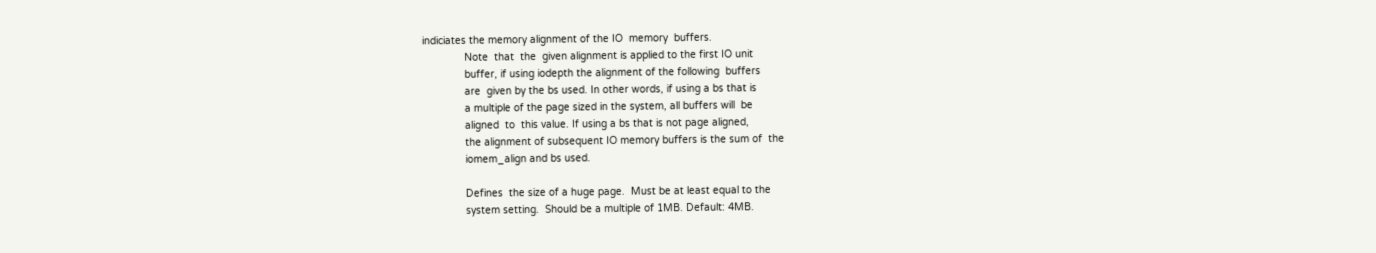indiciates the memory alignment of the IO  memory  buffers.
              Note  that  the  given alignment is applied to the first IO unit
              buffer, if using iodepth the alignment of the following  buffers
              are  given by the bs used. In other words, if using a bs that is
              a multiple of the page sized in the system, all buffers will  be
              aligned  to  this value. If using a bs that is not page aligned,
              the alignment of subsequent IO memory buffers is the sum of  the
              iomem_align and bs used.

              Defines  the size of a huge page.  Must be at least equal to the
              system setting.  Should be a multiple of 1MB. Default: 4MB.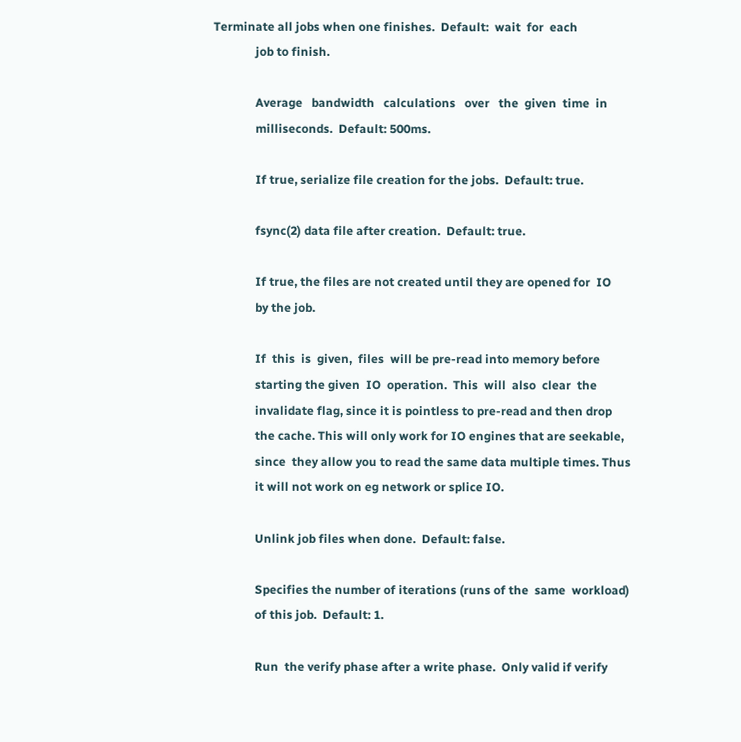Terminate all jobs when one finishes.  Default:  wait  for  each
              job to finish.

              Average   bandwidth   calculations   over   the  given  time  in
              milliseconds.  Default: 500ms.

              If true, serialize file creation for the jobs.  Default: true.

              fsync(2) data file after creation.  Default: true.

              If true, the files are not created until they are opened for  IO
              by the job.

              If  this  is  given,  files  will be pre-read into memory before
              starting the given  IO  operation.  This  will  also  clear  the
              invalidate flag, since it is pointless to pre-read and then drop
              the cache. This will only work for IO engines that are seekable,
              since  they allow you to read the same data multiple times. Thus
              it will not work on eg network or splice IO.

              Unlink job files when done.  Default: false.

              Specifies the number of iterations (runs of the  same  workload)
              of this job.  Default: 1.

              Run  the verify phase after a write phase.  Only valid if verify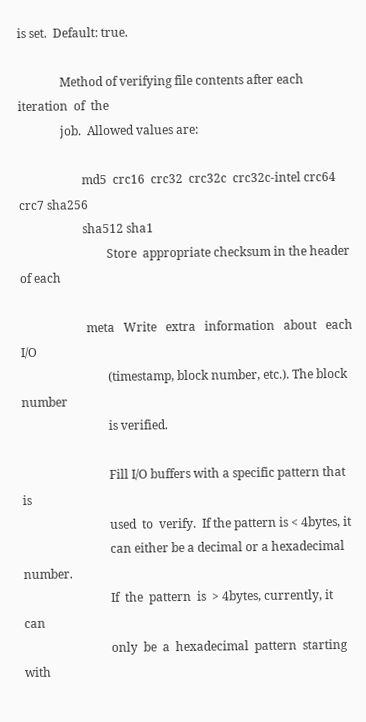is set.  Default: true.

              Method of verifying file contents after each  iteration  of  the
              job.  Allowed values are:

                     md5  crc16  crc32  crc32c  crc32c-intel crc64 crc7 sha256
                     sha512 sha1
                             Store  appropriate checksum in the header of each

                      meta   Write   extra   information   about   each    I/O
                             (timestamp, block number, etc.). The block number
                             is verified.

                             Fill I/O buffers with a specific pattern that  is
                             used  to  verify.  If the pattern is < 4bytes, it
                             can either be a decimal or a hexadecimal  number.
                             If  the  pattern  is  > 4bytes, currently, it can
                             only  be  a  hexadecimal  pattern  starting  with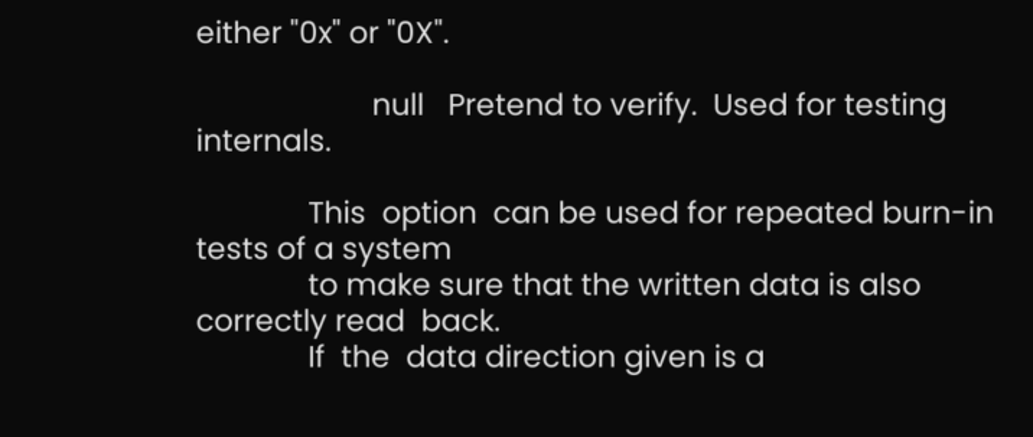either "0x" or "0X".

                      null   Pretend to verify.  Used for testing internals.

              This  option  can be used for repeated burn-in tests of a system
              to make sure that the written data is also correctly read  back.
              If  the  data direction given is a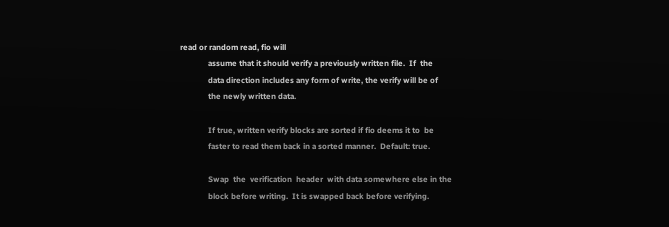read or random read, fio will
              assume that it should verify a previously written file.  If  the
              data direction includes any form of write, the verify will be of
              the newly written data.

              If true, written verify blocks are sorted if fio deems it to  be
              faster to read them back in a sorted manner.  Default: true.

              Swap  the  verification  header  with data somewhere else in the
              block before writing.  It is swapped back before verifying.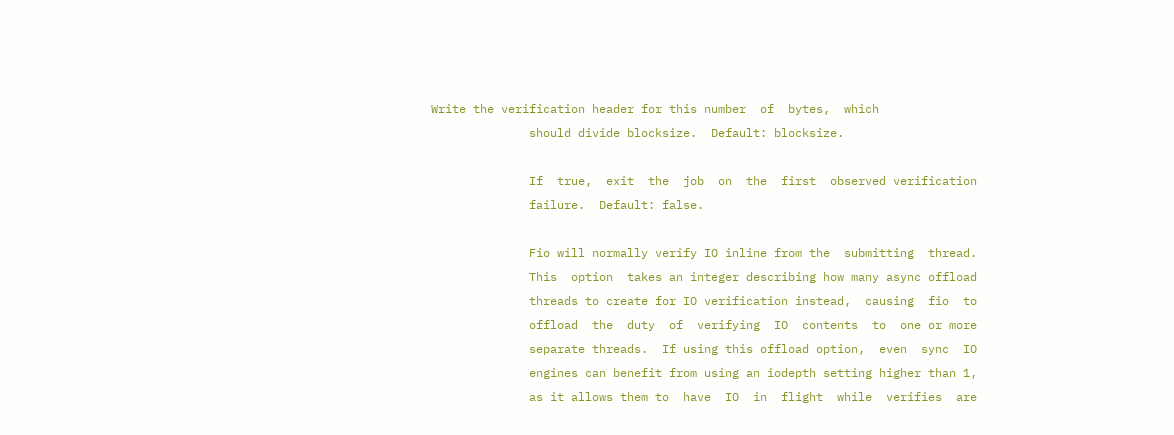Write the verification header for this number  of  bytes,  which
              should divide blocksize.  Default: blocksize.

              If  true,  exit  the  job  on  the  first  observed verification
              failure.  Default: false.

              Fio will normally verify IO inline from the  submitting  thread.
              This  option  takes an integer describing how many async offload
              threads to create for IO verification instead,  causing  fio  to
              offload  the  duty  of  verifying  IO  contents  to  one or more
              separate threads.  If using this offload option,  even  sync  IO
              engines can benefit from using an iodepth setting higher than 1,
              as it allows them to  have  IO  in  flight  while  verifies  are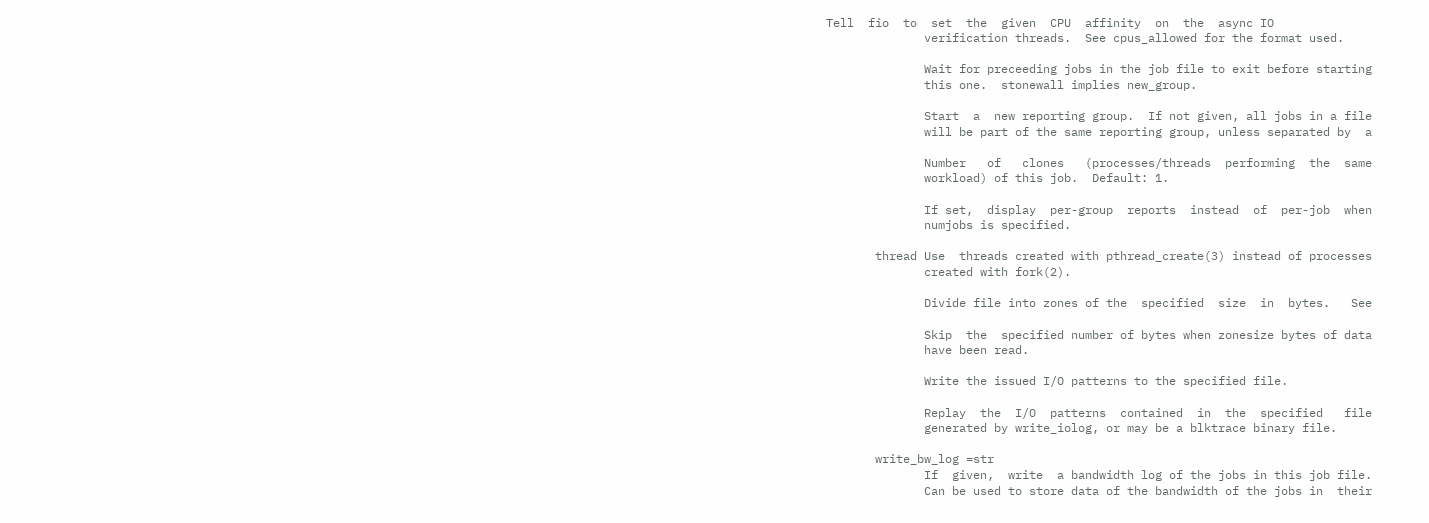Tell  fio  to  set  the  given  CPU  affinity  on  the  async IO
              verification threads.  See cpus_allowed for the format used.

              Wait for preceeding jobs in the job file to exit before starting
              this one.  stonewall implies new_group.

              Start  a  new reporting group.  If not given, all jobs in a file
              will be part of the same reporting group, unless separated by  a

              Number   of   clones   (processes/threads  performing  the  same
              workload) of this job.  Default: 1.

              If set,  display  per-group  reports  instead  of  per-job  when
              numjobs is specified.

       thread Use  threads created with pthread_create(3) instead of processes
              created with fork(2).

              Divide file into zones of the  specified  size  in  bytes.   See

              Skip  the  specified number of bytes when zonesize bytes of data
              have been read.

              Write the issued I/O patterns to the specified file.

              Replay  the  I/O  patterns  contained  in  the  specified   file
              generated by write_iolog, or may be a blktrace binary file.

       write_bw_log =str
              If  given,  write  a bandwidth log of the jobs in this job file.
              Can be used to store data of the bandwidth of the jobs in  their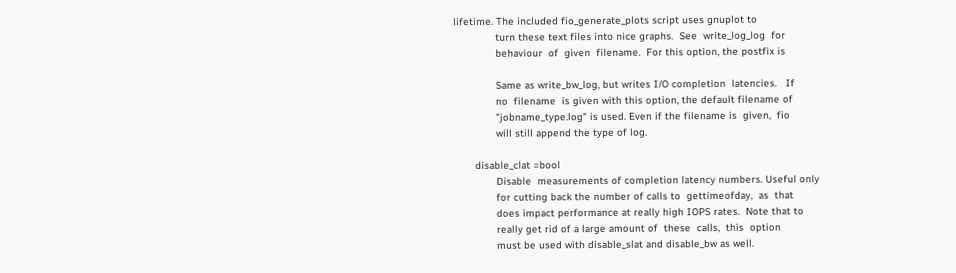lifetime. The included fio_generate_plots script uses gnuplot to
              turn these text files into nice graphs.  See  write_log_log  for
              behaviour  of  given  filename.  For this option, the postfix is

              Same as write_bw_log, but writes I/O completion  latencies.   If
              no  filename  is given with this option, the default filename of
              "jobname_type.log" is used. Even if the filename is  given,  fio
              will still append the type of log.

       disable_clat =bool
              Disable  measurements of completion latency numbers. Useful only
              for cutting back the number of calls to  gettimeofday,  as  that
              does impact performance at really high IOPS rates.  Note that to
              really get rid of a large amount of  these  calls,  this  option
              must be used with disable_slat and disable_bw as well.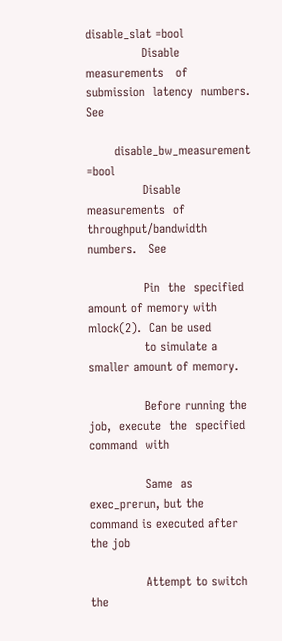disable_slat =bool
              Disable   measurements   of   submission  latency  numbers.  See

       disable_bw_measurement =bool
              Disable  measurements  of  throughput/bandwidth   numbers.   See

              Pin  the  specified amount of memory with mlock(2).  Can be used
              to simulate a smaller amount of memory.

              Before running the  job,  execute  the  specified  command  with

              Same  as  exec_prerun, but the command is executed after the job

              Attempt to switch the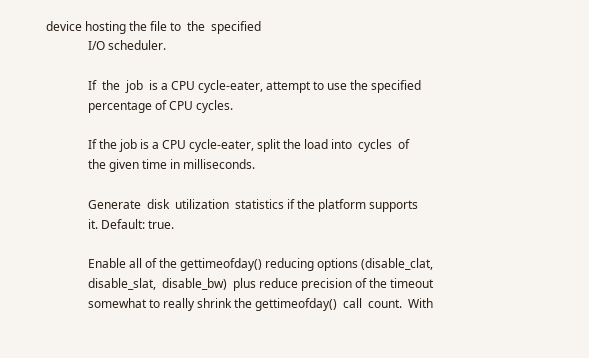device hosting the file to  the  specified
              I/O scheduler.

              If  the  job  is a CPU cycle-eater, attempt to use the specified
              percentage of CPU cycles.

              If the job is a CPU cycle-eater, split the load into  cycles  of
              the given time in milliseconds.

              Generate  disk  utilization  statistics if the platform supports
              it. Default: true.

              Enable all of the gettimeofday() reducing options (disable_clat,
              disable_slat,  disable_bw)  plus reduce precision of the timeout
              somewhat to really shrink the gettimeofday()  call  count.  With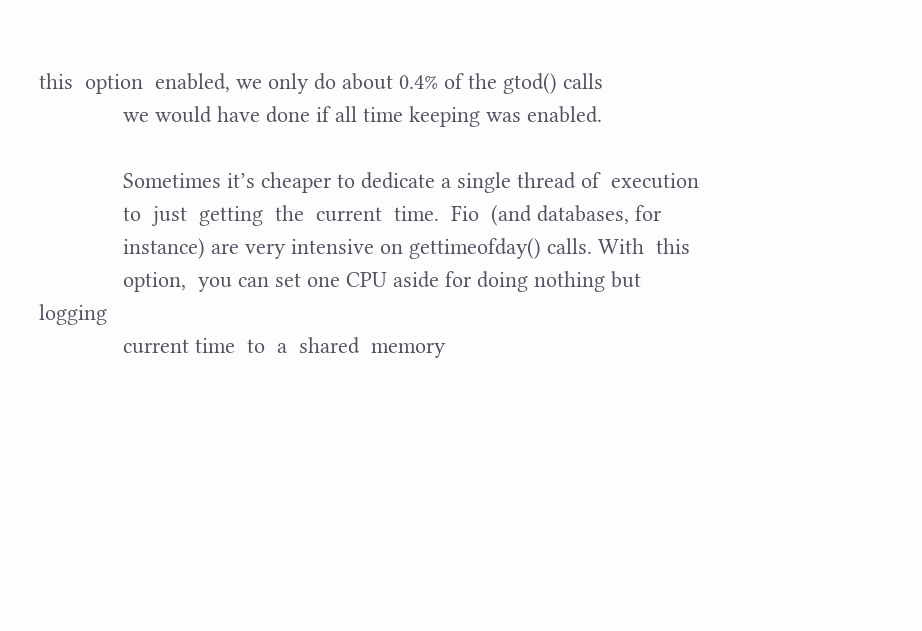this  option  enabled, we only do about 0.4% of the gtod() calls
              we would have done if all time keeping was enabled.

              Sometimes it’s cheaper to dedicate a single thread of  execution
              to  just  getting  the  current  time.  Fio  (and databases, for
              instance) are very intensive on gettimeofday() calls. With  this
              option,  you can set one CPU aside for doing nothing but logging
              current time  to  a  shared  memory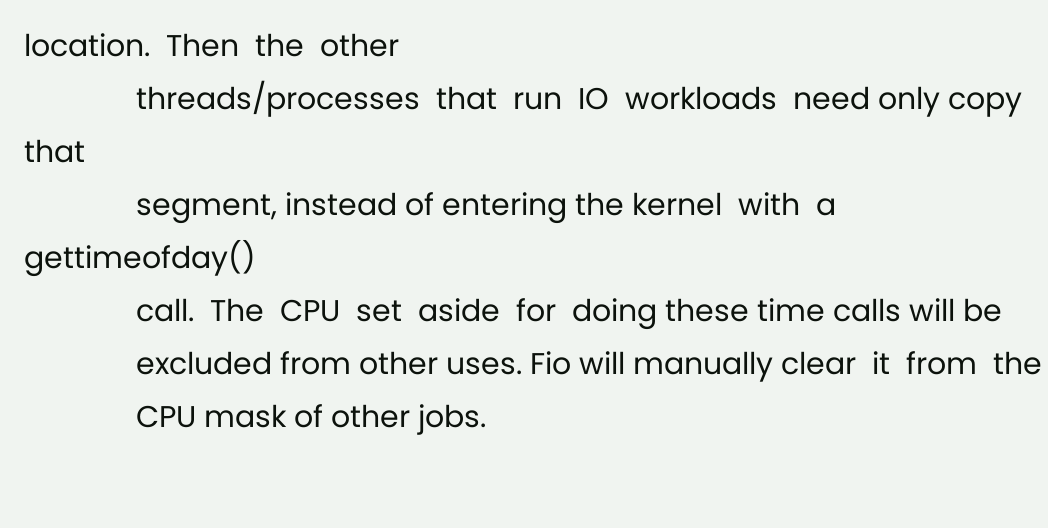location.  Then  the  other
              threads/processes  that  run  IO  workloads  need only copy that
              segment, instead of entering the kernel  with  a  gettimeofday()
              call.  The  CPU  set  aside  for  doing these time calls will be
              excluded from other uses. Fio will manually clear  it  from  the
              CPU mask of other jobs.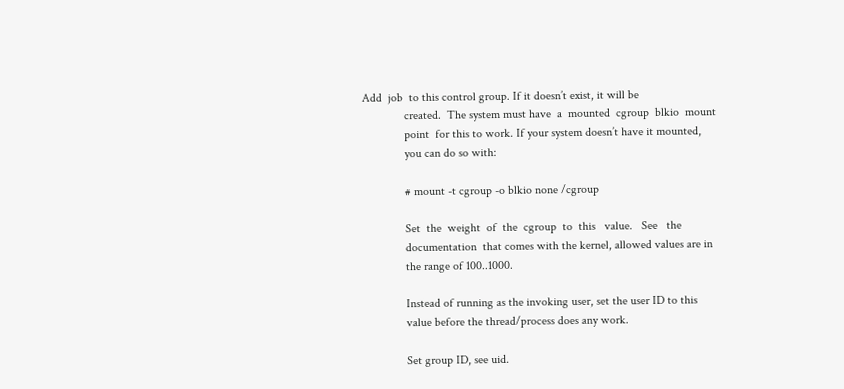Add  job  to this control group. If it doesn’t exist, it will be
              created.  The system must have  a  mounted  cgroup  blkio  mount
              point  for this to work. If your system doesn’t have it mounted,
              you can do so with:

              # mount -t cgroup -o blkio none /cgroup

              Set  the  weight  of  the  cgroup  to  this   value.   See   the
              documentation  that comes with the kernel, allowed values are in
              the range of 100..1000.

              Instead of running as the invoking user, set the user ID to this
              value before the thread/process does any work.

              Set group ID, see uid.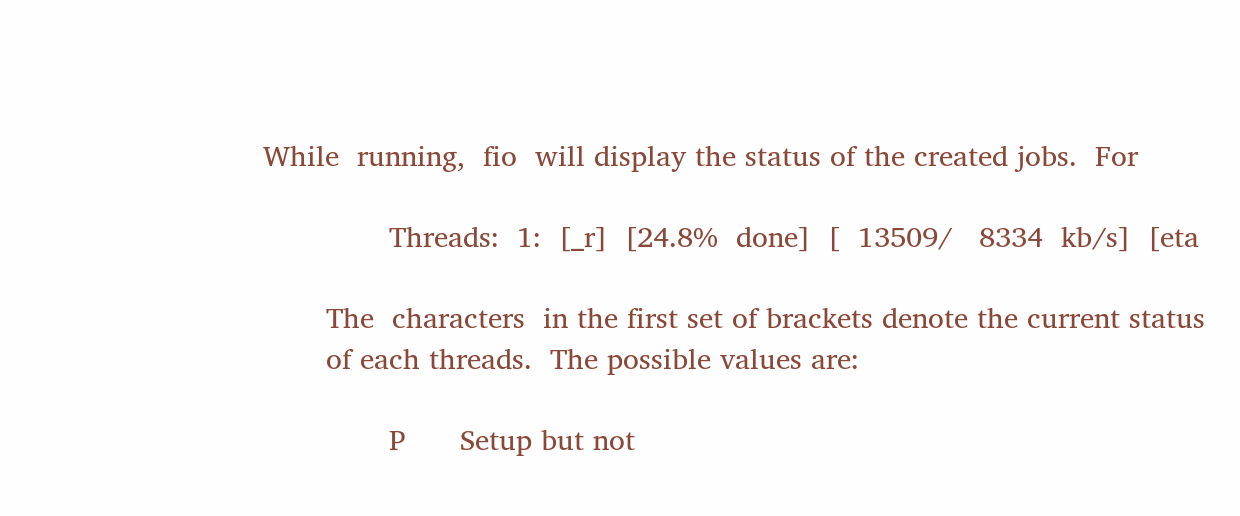While  running,  fio  will display the status of the created jobs.  For

              Threads:  1:  [_r]  [24.8%  done]  [  13509/   8334  kb/s]  [eta

       The  characters  in the first set of brackets denote the current status
       of each threads.  The possible values are:

              P      Setup but not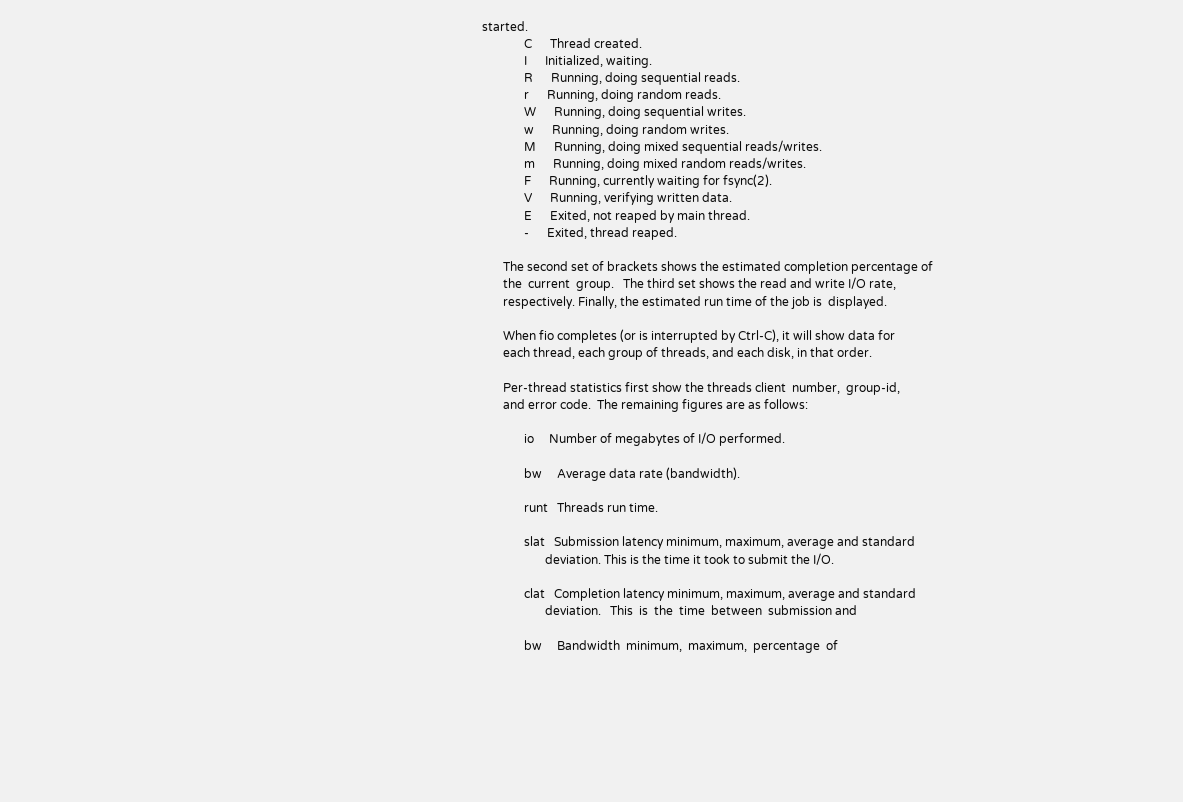started.
              C      Thread created.
              I      Initialized, waiting.
              R      Running, doing sequential reads.
              r      Running, doing random reads.
              W      Running, doing sequential writes.
              w      Running, doing random writes.
              M      Running, doing mixed sequential reads/writes.
              m      Running, doing mixed random reads/writes.
              F      Running, currently waiting for fsync(2).
              V      Running, verifying written data.
              E      Exited, not reaped by main thread.
              -      Exited, thread reaped.

       The second set of brackets shows the estimated completion percentage of
       the  current  group.   The third set shows the read and write I/O rate,
       respectively. Finally, the estimated run time of the job is  displayed.

       When fio completes (or is interrupted by Ctrl-C), it will show data for
       each thread, each group of threads, and each disk, in that order.

       Per-thread statistics first show the threads client  number,  group-id,
       and error code.  The remaining figures are as follows:

              io     Number of megabytes of I/O performed.

              bw     Average data rate (bandwidth).

              runt   Threads run time.

              slat   Submission latency minimum, maximum, average and standard
                     deviation. This is the time it took to submit the I/O.

              clat   Completion latency minimum, maximum, average and standard
                     deviation.   This  is  the  time  between  submission and

              bw     Bandwidth  minimum,  maximum,  percentage  of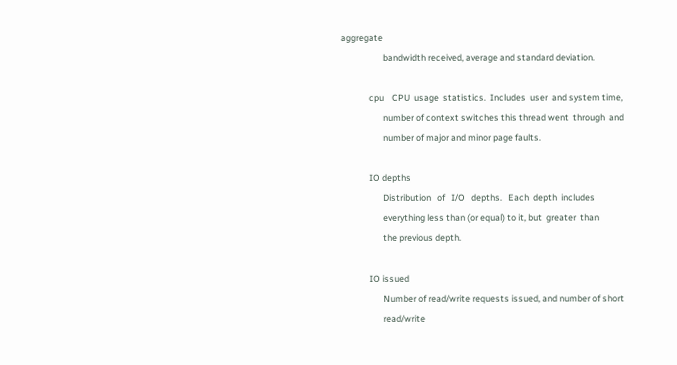aggregate
                     bandwidth received, average and standard deviation.

              cpu    CPU  usage  statistics.  Includes  user  and system time,
                     number of context switches this thread went  through  and
                     number of major and minor page faults.

              IO depths
                     Distribution   of   I/O   depths.   Each  depth  includes
                     everything less than (or equal) to it, but  greater  than
                     the previous depth.

              IO issued
                     Number of read/write requests issued, and number of short
                     read/write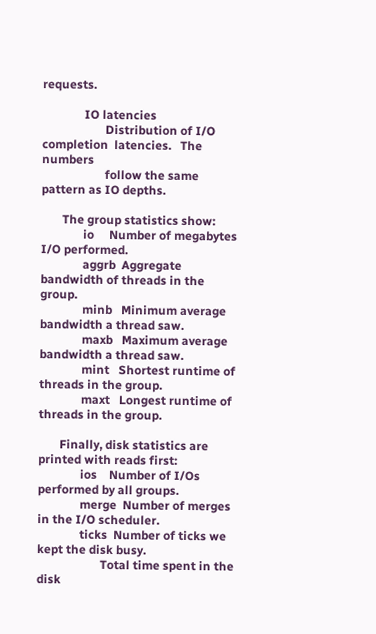requests.

              IO latencies
                     Distribution of I/O completion  latencies.   The  numbers
                     follow the same pattern as IO depths.

       The group statistics show:
              io     Number of megabytes I/O performed.
              aggrb  Aggregate bandwidth of threads in the group.
              minb   Minimum average bandwidth a thread saw.
              maxb   Maximum average bandwidth a thread saw.
              mint   Shortest runtime of threads in the group.
              maxt   Longest runtime of threads in the group.

       Finally, disk statistics are printed with reads first:
              ios    Number of I/Os performed by all groups.
              merge  Number of merges in the I/O scheduler.
              ticks  Number of ticks we kept the disk busy.
                     Total time spent in the disk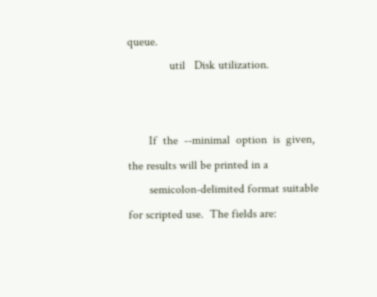queue.
              util   Disk utilization.


       If  the  --minimal  option  is  given, the results will be printed in a
       semicolon-delimited format suitable for scripted use.  The fields are: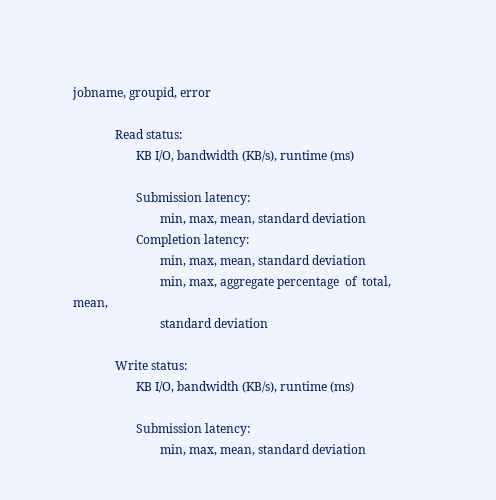jobname, groupid, error

              Read status:
                     KB I/O, bandwidth (KB/s), runtime (ms)

                     Submission latency:
                             min, max, mean, standard deviation
                     Completion latency:
                             min, max, mean, standard deviation
                             min, max, aggregate percentage  of  total,  mean,
                             standard deviation

              Write status:
                     KB I/O, bandwidth (KB/s), runtime (ms)

                     Submission latency:
                             min, max, mean, standard deviation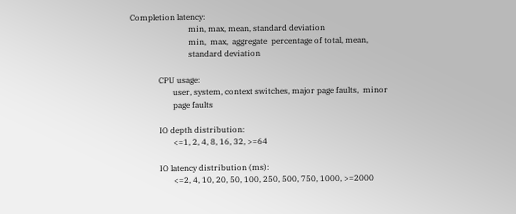Completion latency:
                             min, max, mean, standard deviation
                             min,  max,  aggregate  percentage of total, mean,
                             standard deviation

              CPU usage:
                     user, system, context switches, major page faults,  minor
                     page faults

              IO depth distribution:
                     <=1, 2, 4, 8, 16, 32, >=64

              IO latency distribution (ms):
                     <=2, 4, 10, 20, 50, 100, 250, 500, 750, 1000, >=2000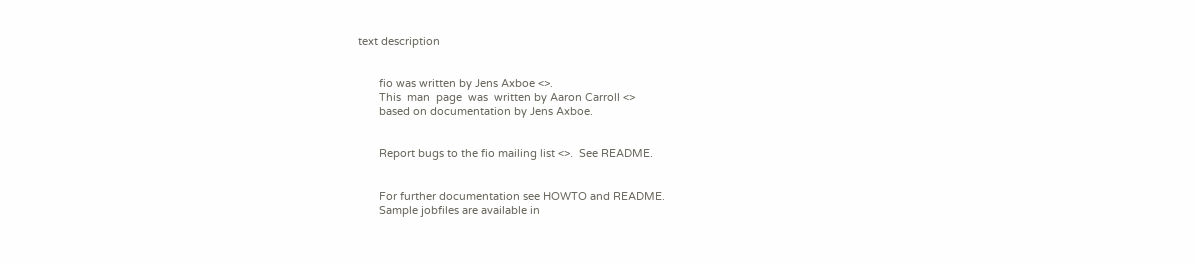text description


       fio was written by Jens Axboe <>.
       This  man  page  was  written by Aaron Carroll <>
       based on documentation by Jens Axboe.


       Report bugs to the fio mailing list <>.  See README.


       For further documentation see HOWTO and README.
       Sample jobfiles are available in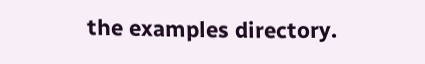the examples directory.